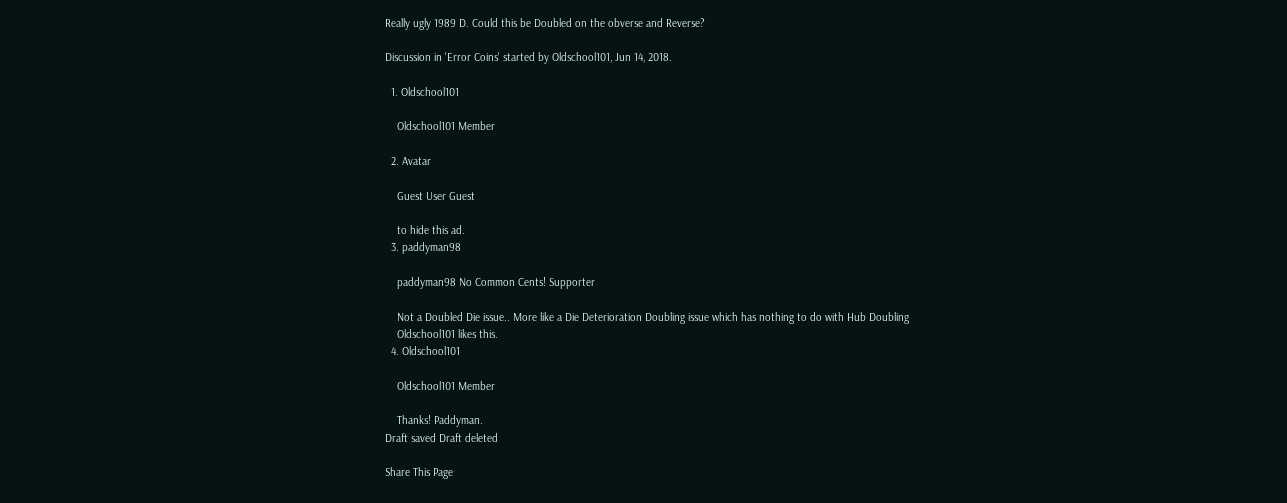Really ugly 1989 D. Could this be Doubled on the obverse and Reverse?

Discussion in 'Error Coins' started by Oldschool101, Jun 14, 2018.

  1. Oldschool101

    Oldschool101 Member

  2. Avatar

    Guest User Guest

    to hide this ad.
  3. paddyman98

    paddyman98 No Common Cents! Supporter

    Not a Doubled Die issue.. More like a Die Deterioration Doubling issue which has nothing to do with Hub Doubling
    Oldschool101 likes this.
  4. Oldschool101

    Oldschool101 Member

    Thanks! Paddyman.
Draft saved Draft deleted

Share This Page